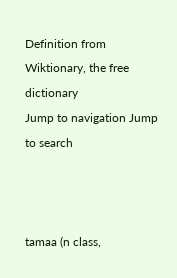Definition from Wiktionary, the free dictionary
Jump to navigation Jump to search



tamaa (n class,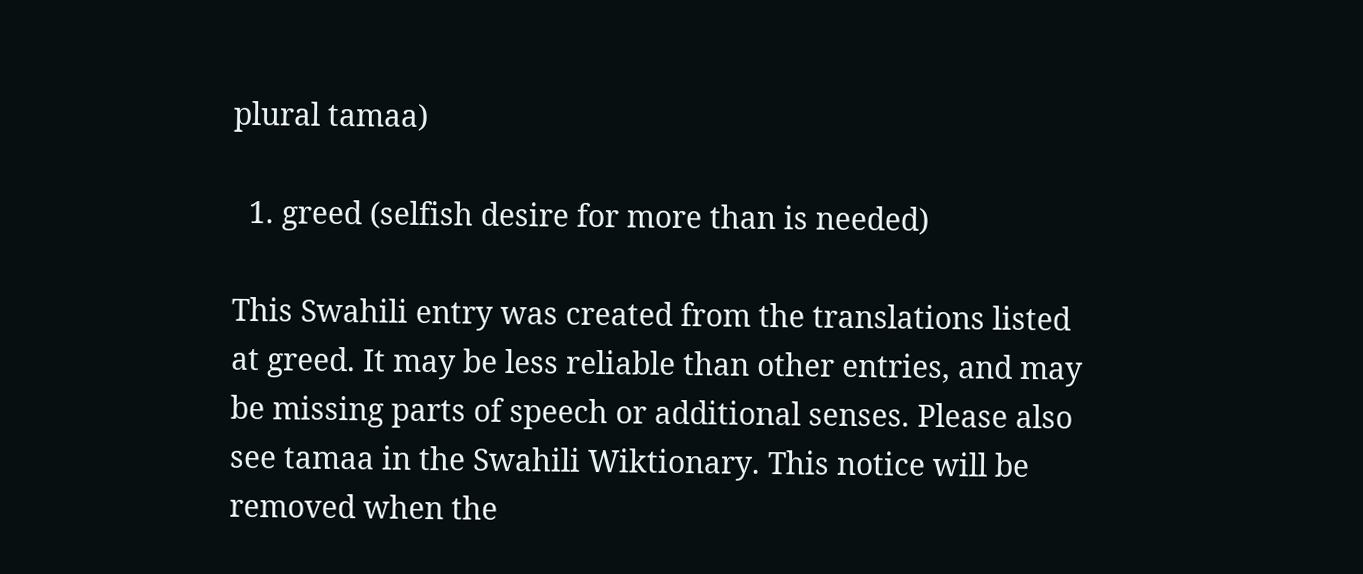plural tamaa)

  1. greed (selfish desire for more than is needed)

This Swahili entry was created from the translations listed at greed. It may be less reliable than other entries, and may be missing parts of speech or additional senses. Please also see tamaa in the Swahili Wiktionary. This notice will be removed when the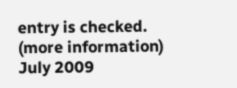entry is checked. (more information) July 2009